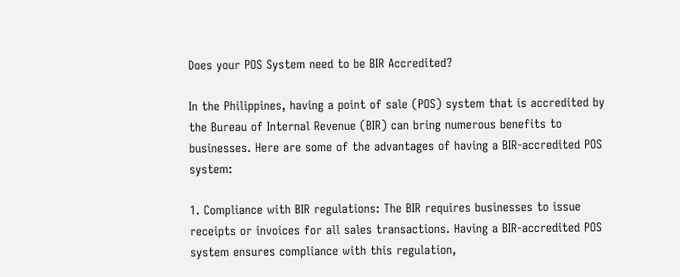Does your POS System need to be BIR Accredited?

In the Philippines, having a point of sale (POS) system that is accredited by the Bureau of Internal Revenue (BIR) can bring numerous benefits to businesses. Here are some of the advantages of having a BIR-accredited POS system:

1. Compliance with BIR regulations: The BIR requires businesses to issue receipts or invoices for all sales transactions. Having a BIR-accredited POS system ensures compliance with this regulation,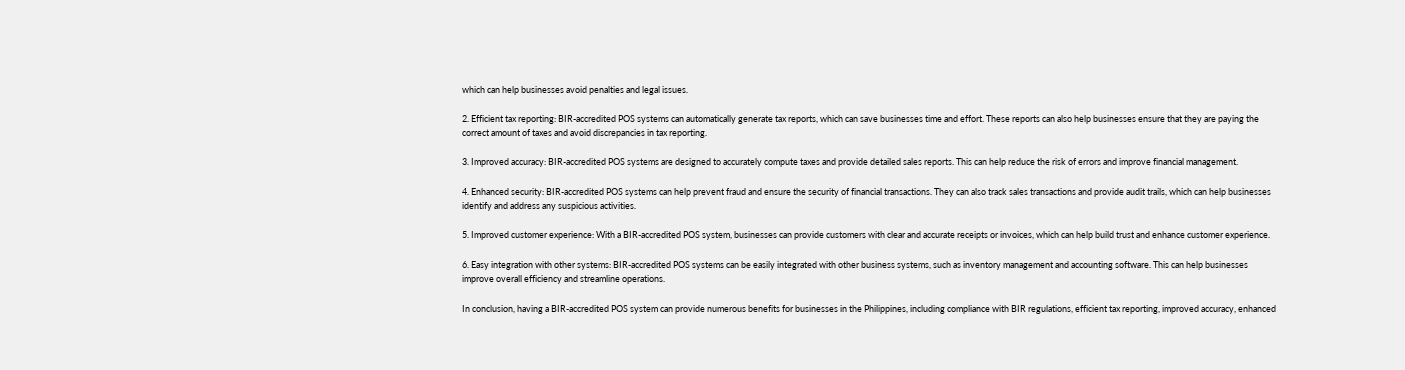which can help businesses avoid penalties and legal issues.

2. Efficient tax reporting: BIR-accredited POS systems can automatically generate tax reports, which can save businesses time and effort. These reports can also help businesses ensure that they are paying the correct amount of taxes and avoid discrepancies in tax reporting.

3. Improved accuracy: BIR-accredited POS systems are designed to accurately compute taxes and provide detailed sales reports. This can help reduce the risk of errors and improve financial management.

4. Enhanced security: BIR-accredited POS systems can help prevent fraud and ensure the security of financial transactions. They can also track sales transactions and provide audit trails, which can help businesses identify and address any suspicious activities.

5. Improved customer experience: With a BIR-accredited POS system, businesses can provide customers with clear and accurate receipts or invoices, which can help build trust and enhance customer experience.

6. Easy integration with other systems: BIR-accredited POS systems can be easily integrated with other business systems, such as inventory management and accounting software. This can help businesses improve overall efficiency and streamline operations.

In conclusion, having a BIR-accredited POS system can provide numerous benefits for businesses in the Philippines, including compliance with BIR regulations, efficient tax reporting, improved accuracy, enhanced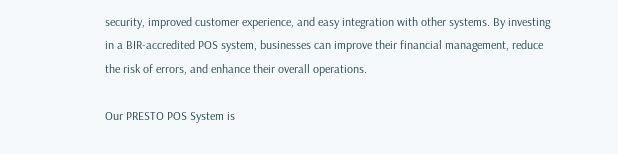security, improved customer experience, and easy integration with other systems. By investing in a BIR-accredited POS system, businesses can improve their financial management, reduce the risk of errors, and enhance their overall operations.

Our PRESTO POS System is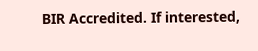BIR Accredited. If interested,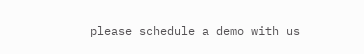please schedule a demo with us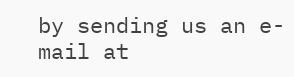by sending us an e-mail at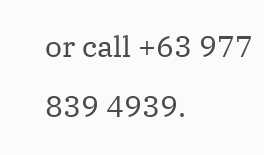or call +63 977 839 4939.